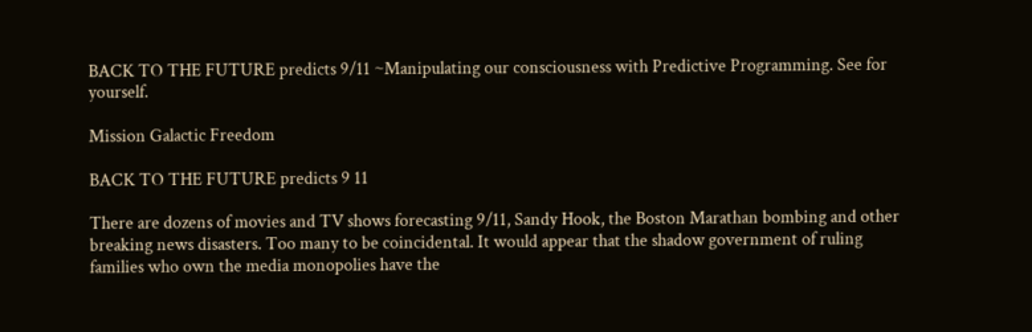BACK TO THE FUTURE predicts 9/11 ~Manipulating our consciousness with Predictive Programming. See for yourself.

Mission Galactic Freedom

BACK TO THE FUTURE predicts 9 11

There are dozens of movies and TV shows forecasting 9/11, Sandy Hook, the Boston Marathan bombing and other breaking news disasters. Too many to be coincidental. It would appear that the shadow government of ruling families who own the media monopolies have the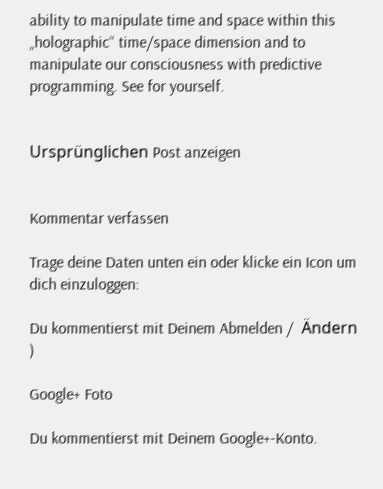ability to manipulate time and space within this „holographic“ time/space dimension and to manipulate our consciousness with predictive programming. See for yourself.


Ursprünglichen Post anzeigen


Kommentar verfassen

Trage deine Daten unten ein oder klicke ein Icon um dich einzuloggen:

Du kommentierst mit Deinem Abmelden /  Ändern )

Google+ Foto

Du kommentierst mit Deinem Google+-Konto.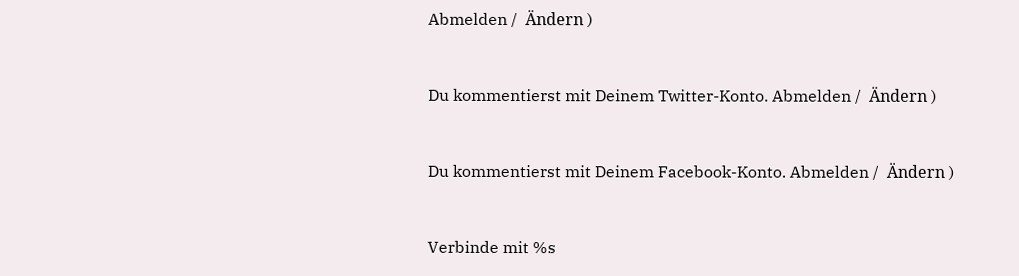Abmelden /  Ändern )


Du kommentierst mit Deinem Twitter-Konto. Abmelden /  Ändern )


Du kommentierst mit Deinem Facebook-Konto. Abmelden /  Ändern )


Verbinde mit %s